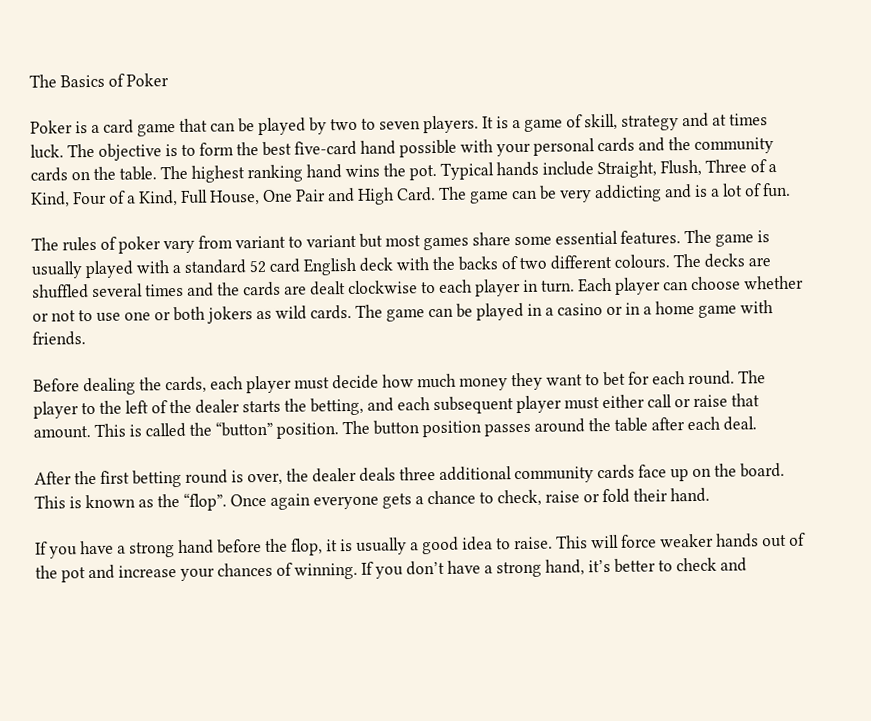The Basics of Poker

Poker is a card game that can be played by two to seven players. It is a game of skill, strategy and at times luck. The objective is to form the best five-card hand possible with your personal cards and the community cards on the table. The highest ranking hand wins the pot. Typical hands include Straight, Flush, Three of a Kind, Four of a Kind, Full House, One Pair and High Card. The game can be very addicting and is a lot of fun.

The rules of poker vary from variant to variant but most games share some essential features. The game is usually played with a standard 52 card English deck with the backs of two different colours. The decks are shuffled several times and the cards are dealt clockwise to each player in turn. Each player can choose whether or not to use one or both jokers as wild cards. The game can be played in a casino or in a home game with friends.

Before dealing the cards, each player must decide how much money they want to bet for each round. The player to the left of the dealer starts the betting, and each subsequent player must either call or raise that amount. This is called the “button” position. The button position passes around the table after each deal.

After the first betting round is over, the dealer deals three additional community cards face up on the board. This is known as the “flop”. Once again everyone gets a chance to check, raise or fold their hand.

If you have a strong hand before the flop, it is usually a good idea to raise. This will force weaker hands out of the pot and increase your chances of winning. If you don’t have a strong hand, it’s better to check and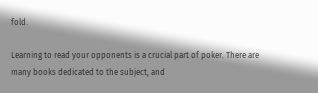fold.

Learning to read your opponents is a crucial part of poker. There are many books dedicated to the subject, and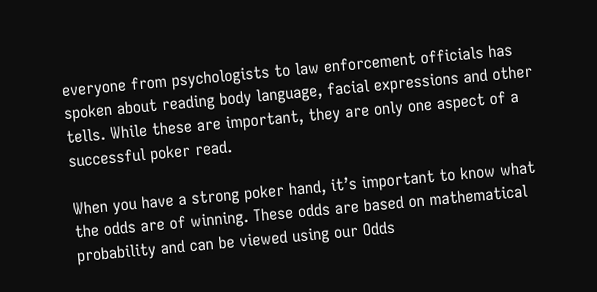everyone from psychologists to law enforcement officials has spoken about reading body language, facial expressions and other tells. While these are important, they are only one aspect of a successful poker read.

When you have a strong poker hand, it’s important to know what the odds are of winning. These odds are based on mathematical probability and can be viewed using our Odds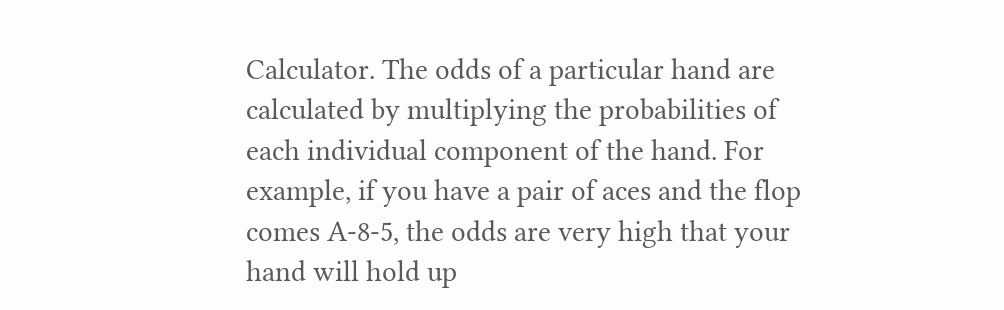Calculator. The odds of a particular hand are calculated by multiplying the probabilities of each individual component of the hand. For example, if you have a pair of aces and the flop comes A-8-5, the odds are very high that your hand will hold up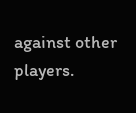against other players.